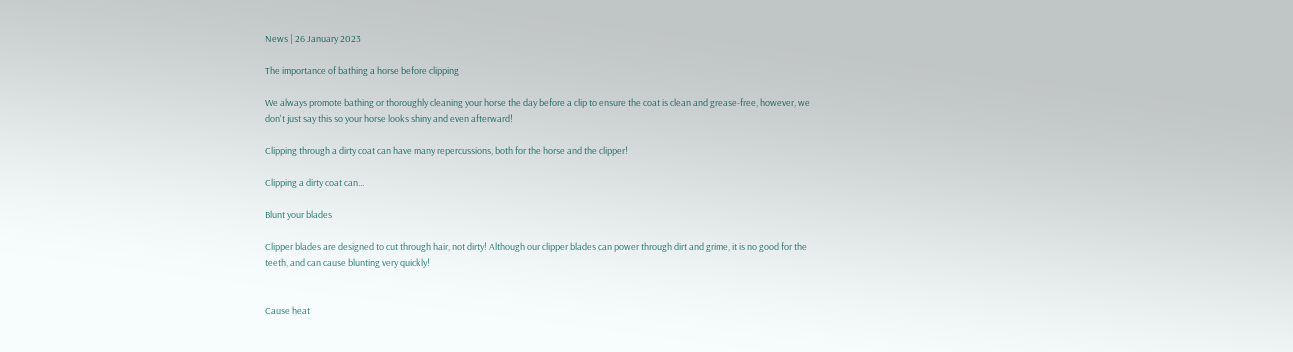News | 26 January 2023

The importance of bathing a horse before clipping

We always promote bathing or thoroughly cleaning your horse the day before a clip to ensure the coat is clean and grease-free, however, we don't just say this so your horse looks shiny and even afterward!

Clipping through a dirty coat can have many repercussions, both for the horse and the clipper!

Clipping a dirty coat can...

Blunt your blades

Clipper blades are designed to cut through hair, not dirty! Although our clipper blades can power through dirt and grime, it is no good for the teeth, and can cause blunting very quickly!


Cause heat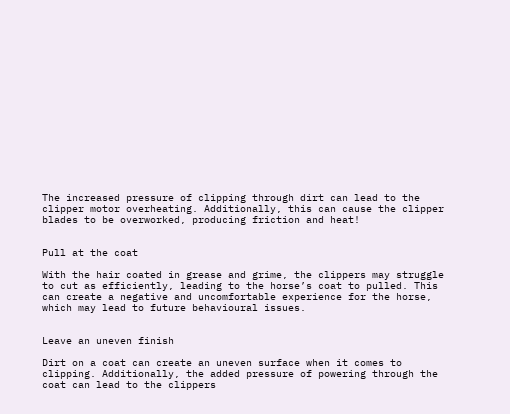The increased pressure of clipping through dirt can lead to the clipper motor overheating. Additionally, this can cause the clipper blades to be overworked, producing friction and heat!


Pull at the coat

With the hair coated in grease and grime, the clippers may struggle to cut as efficiently, leading to the horse’s coat to pulled. This can create a negative and uncomfortable experience for the horse, which may lead to future behavioural issues.


Leave an uneven finish

Dirt on a coat can create an uneven surface when it comes to clipping. Additionally, the added pressure of powering through the coat can lead to the clippers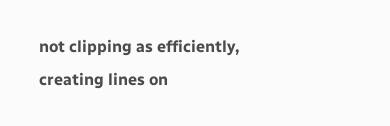not clipping as efficiently, creating lines on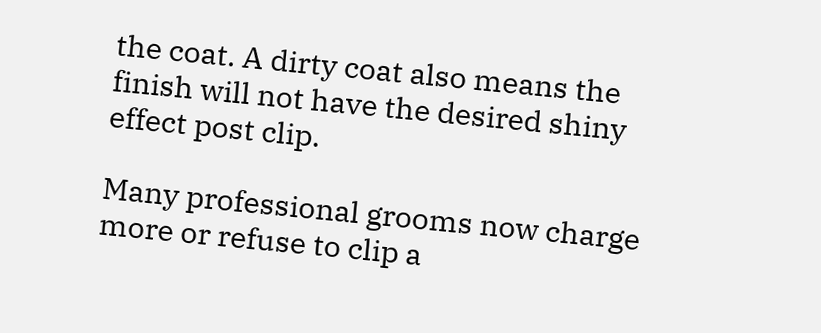the coat. A dirty coat also means the finish will not have the desired shiny effect post clip.

Many professional grooms now charge more or refuse to clip a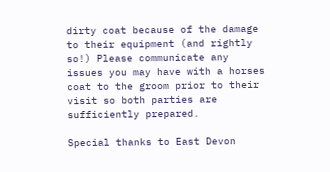dirty coat because of the damage to their equipment (and rightly so!) Please communicate any issues you may have with a horses coat to the groom prior to their visit so both parties are sufficiently prepared.

Special thanks to East Devon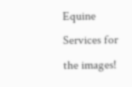Equine Services for the images!